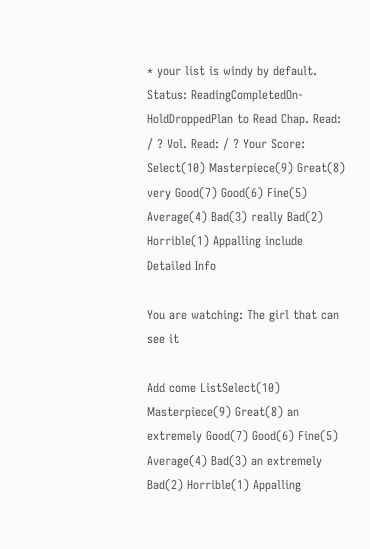* your list is windy by default. Status: ReadingCompletedOn-HoldDroppedPlan to Read Chap. Read: / ? Vol. Read: / ? Your Score: Select(10) Masterpiece(9) Great(8) very Good(7) Good(6) Fine(5) Average(4) Bad(3) really Bad(2) Horrible(1) Appalling include Detailed Info

You are watching: The girl that can see it

Add come ListSelect(10) Masterpiece(9) Great(8) an extremely Good(7) Good(6) Fine(5) Average(4) Bad(3) an extremely Bad(2) Horrible(1) Appalling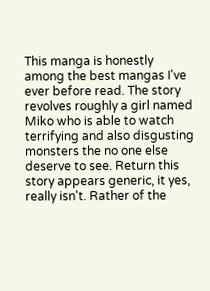This manga is honestly among the best mangas I've ever before read. The story revolves roughly a girl named Miko who is able to watch terrifying and also disgusting monsters the no one else deserve to see. Return this story appears generic, it yes, really isn't. Rather of the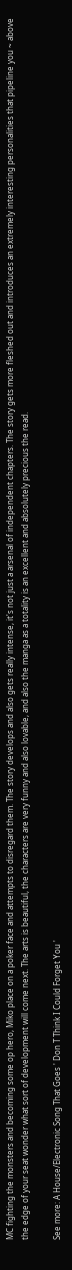MC fighting the monsters and becoming some op hero, Miko place on a poker face and attempts to disregard them. The story develops and also gets really intense, it's not just a arsenal of independent chapters. The story gets more fleshed out and introduces an extremely interesting personalities that pipeline you ~ above the edge of your seat wonder what sort of development will come next. The arts is beautiful, the characters are very funny and also lovable, and also the manga as a totality is an excellent and absolutely precious the read.

See more: A House/Electronic Song That Goes ' Don T Think I Could Forget You '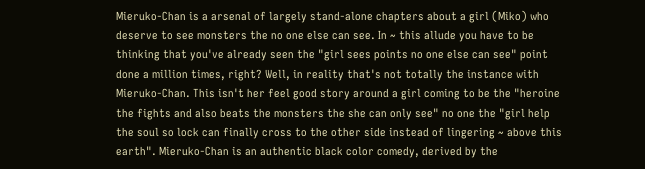Mieruko-Chan is a arsenal of largely stand-alone chapters about a girl (Miko) who deserve to see monsters the no one else can see. In ~ this allude you have to be thinking that you've already seen the "girl sees points no one else can see" point done a million times, right? Well, in reality that's not totally the instance with Mieruko-Chan. This isn't her feel good story around a girl coming to be the "heroine the fights and also beats the monsters the she can only see" no one the "girl help the soul so lock can finally cross to the other side instead of lingering ~ above this earth". Mieruko-Chan is an authentic black color comedy, derived by the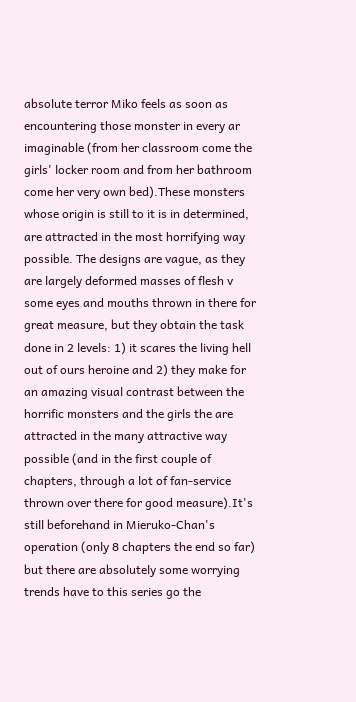absolute terror Miko feels as soon as encountering those monster in every ar imaginable (from her classroom come the girls' locker room and from her bathroom come her very own bed).These monsters whose origin is still to it is in determined, are attracted in the most horrifying way possible. The designs are vague, as they are largely deformed masses of flesh v some eyes and mouths thrown in there for great measure, but they obtain the task done in 2 levels: 1) it scares the living hell out of ours heroine and 2) they make for an amazing visual contrast between the horrific monsters and the girls the are attracted in the many attractive way possible (and in the first couple of chapters, through a lot of fan-service thrown over there for good measure).It's still beforehand in Mieruko-Chan's operation (only 8 chapters the end so far) but there are absolutely some worrying trends have to this series go the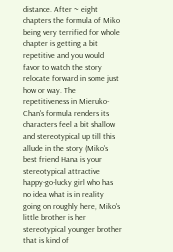distance. After ~ eight chapters the formula of Miko being very terrified for whole chapter is getting a bit repetitive and you would favor to watch the story relocate forward in some just how or way. The repetitiveness in Mieruko-Chan's formula renders its characters feel a bit shallow and stereotypical up till this allude in the story (Miko's best friend Hana is your stereotypical attractive happy-go-lucky girl who has no idea what is in reality going on roughly here, Miko's little brother is her stereotypical younger brother that is kind of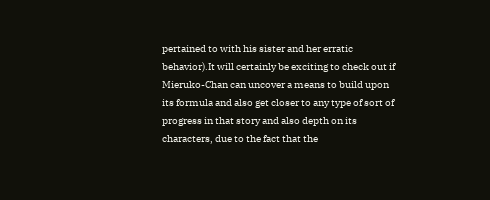pertained to with his sister and her erratic behavior).It will certainly be exciting to check out if Mieruko-Chan can uncover a means to build upon its formula and also get closer to any type of sort of progress in that story and also depth on its characters, due to the fact that the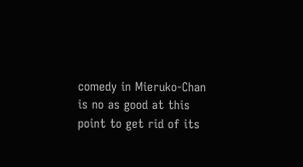comedy in Mieruko-Chan is no as good at this point to get rid of its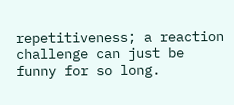repetitiveness; a reaction challenge can just be funny for so long.